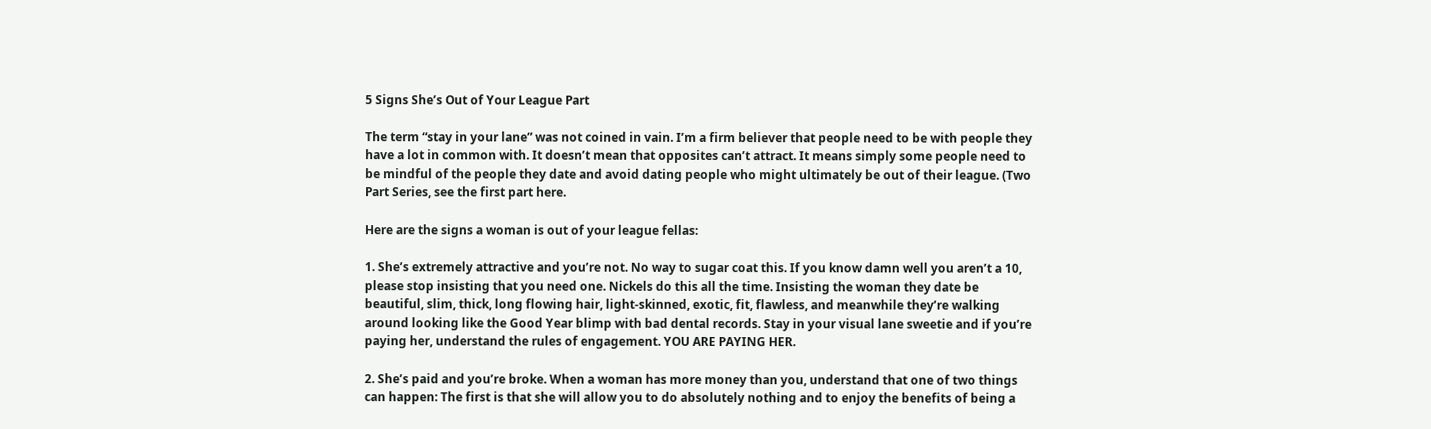5 Signs She’s Out of Your League Part

The term “stay in your lane” was not coined in vain. I’m a firm believer that people need to be with people they have a lot in common with. It doesn’t mean that opposites can’t attract. It means simply some people need to be mindful of the people they date and avoid dating people who might ultimately be out of their league. (Two Part Series, see the first part here.

Here are the signs a woman is out of your league fellas:

1. She’s extremely attractive and you’re not. No way to sugar coat this. If you know damn well you aren’t a 10, please stop insisting that you need one. Nickels do this all the time. Insisting the woman they date be beautiful, slim, thick, long flowing hair, light-skinned, exotic, fit, flawless, and meanwhile they’re walking around looking like the Good Year blimp with bad dental records. Stay in your visual lane sweetie and if you’re paying her, understand the rules of engagement. YOU ARE PAYING HER.

2. She’s paid and you’re broke. When a woman has more money than you, understand that one of two things can happen: The first is that she will allow you to do absolutely nothing and to enjoy the benefits of being a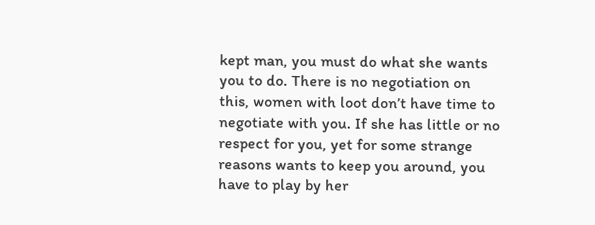kept man, you must do what she wants you to do. There is no negotiation on this, women with loot don’t have time to negotiate with you. If she has little or no respect for you, yet for some strange reasons wants to keep you around, you have to play by her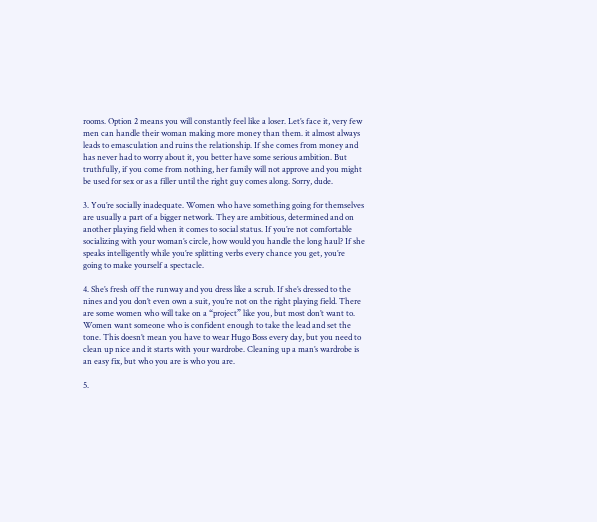rooms. Option 2 means you will constantly feel like a loser. Let’s face it, very few men can handle their woman making more money than them. it almost always leads to emasculation and ruins the relationship. If she comes from money and has never had to worry about it, you better have some serious ambition. But truthfully, if you come from nothing, her family will not approve and you might be used for sex or as a filler until the right guy comes along. Sorry, dude.

3. You’re socially inadequate. Women who have something going for themselves are usually a part of a bigger network. They are ambitious, determined and on another playing field when it comes to social status. If you’re not comfortable socializing with your woman’s circle, how would you handle the long haul? If she speaks intelligently while you’re splitting verbs every chance you get, you’re going to make yourself a spectacle.

4. She’s fresh off the runway and you dress like a scrub. If she’s dressed to the nines and you don’t even own a suit, you’re not on the right playing field. There are some women who will take on a “project” like you, but most don’t want to. Women want someone who is confident enough to take the lead and set the tone. This doesn’t mean you have to wear Hugo Boss every day, but you need to clean up nice and it starts with your wardrobe. Cleaning up a man’s wardrobe is an easy fix, but who you are is who you are.

5.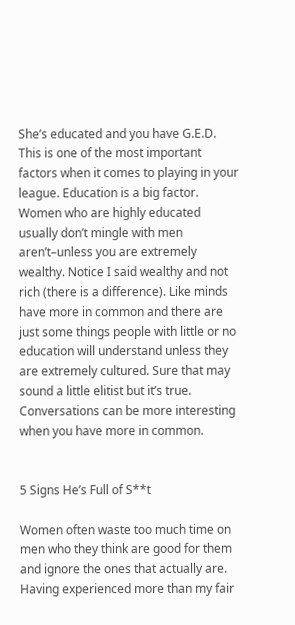She’s educated and you have G.E.D. This is one of the most important factors when it comes to playing in your league. Education is a big factor. Women who are highly educated usually don’t mingle with men aren’t–unless you are extremely wealthy. Notice I said wealthy and not rich (there is a difference). Like minds have more in common and there are just some things people with little or no education will understand unless they are extremely cultured. Sure that may sound a little elitist but it’s true. Conversations can be more interesting when you have more in common.


5 Signs He’s Full of S**t

Women often waste too much time on men who they think are good for them and ignore the ones that actually are. Having experienced more than my fair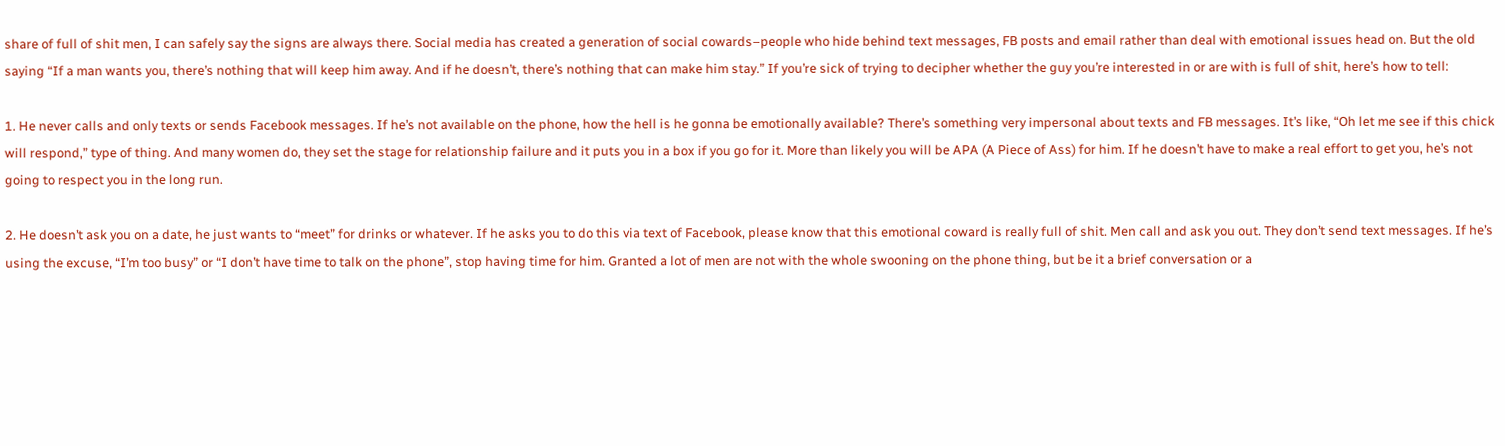share of full of shit men, I can safely say the signs are always there. Social media has created a generation of social cowards–people who hide behind text messages, FB posts and email rather than deal with emotional issues head on. But the old saying “If a man wants you, there’s nothing that will keep him away. And if he doesn’t, there’s nothing that can make him stay.” If you’re sick of trying to decipher whether the guy you’re interested in or are with is full of shit, here’s how to tell:

1. He never calls and only texts or sends Facebook messages. If he’s not available on the phone, how the hell is he gonna be emotionally available? There’s something very impersonal about texts and FB messages. It’s like, “Oh let me see if this chick will respond,” type of thing. And many women do, they set the stage for relationship failure and it puts you in a box if you go for it. More than likely you will be APA (A Piece of Ass) for him. If he doesn’t have to make a real effort to get you, he’s not going to respect you in the long run.

2. He doesn’t ask you on a date, he just wants to “meet” for drinks or whatever. If he asks you to do this via text of Facebook, please know that this emotional coward is really full of shit. Men call and ask you out. They don’t send text messages. If he’s using the excuse, “I’m too busy” or “I don’t have time to talk on the phone”, stop having time for him. Granted a lot of men are not with the whole swooning on the phone thing, but be it a brief conversation or a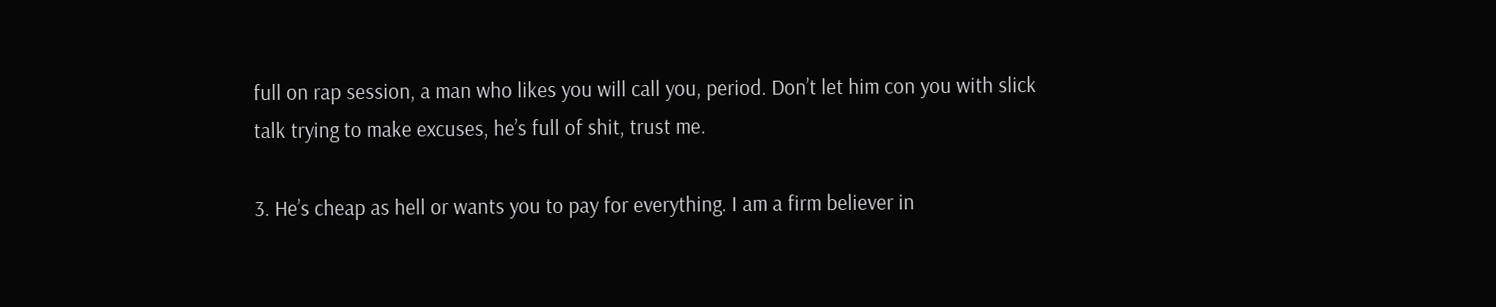full on rap session, a man who likes you will call you, period. Don’t let him con you with slick talk trying to make excuses, he’s full of shit, trust me.

3. He’s cheap as hell or wants you to pay for everything. I am a firm believer in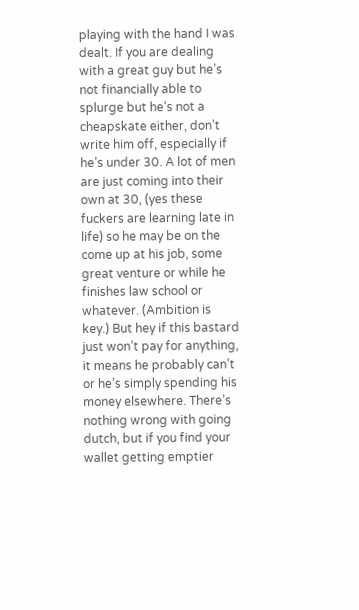playing with the hand I was dealt. If you are dealing with a great guy but he’s not financially able to splurge but he’s not a cheapskate either, don’t write him off, especially if he’s under 30. A lot of men are just coming into their own at 30, (yes these fuckers are learning late in life) so he may be on the come up at his job, some great venture or while he finishes law school or whatever. (Ambition is key.) But hey if this bastard just won’t pay for anything, it means he probably can’t or he’s simply spending his money elsewhere. There’s nothing wrong with going dutch, but if you find your wallet getting emptier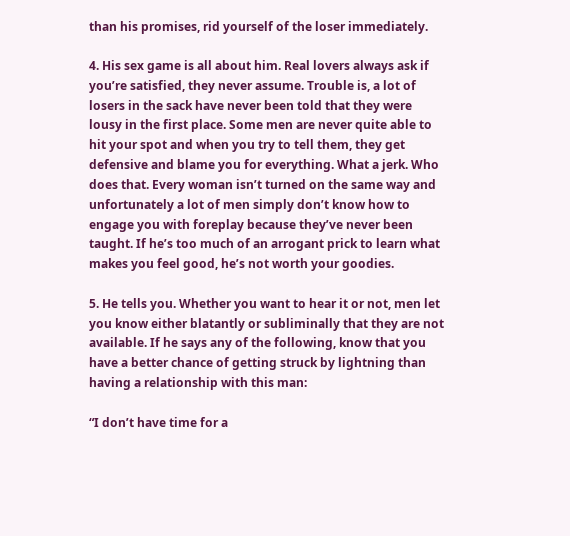than his promises, rid yourself of the loser immediately.

4. His sex game is all about him. Real lovers always ask if you’re satisfied, they never assume. Trouble is, a lot of losers in the sack have never been told that they were lousy in the first place. Some men are never quite able to hit your spot and when you try to tell them, they get defensive and blame you for everything. What a jerk. Who does that. Every woman isn’t turned on the same way and unfortunately a lot of men simply don’t know how to engage you with foreplay because they’ve never been taught. If he’s too much of an arrogant prick to learn what makes you feel good, he’s not worth your goodies.

5. He tells you. Whether you want to hear it or not, men let you know either blatantly or subliminally that they are not available. If he says any of the following, know that you have a better chance of getting struck by lightning than having a relationship with this man:

“I don’t have time for a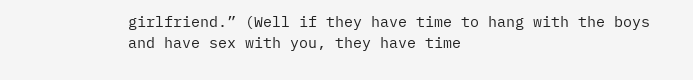girlfriend.” (Well if they have time to hang with the boys and have sex with you, they have time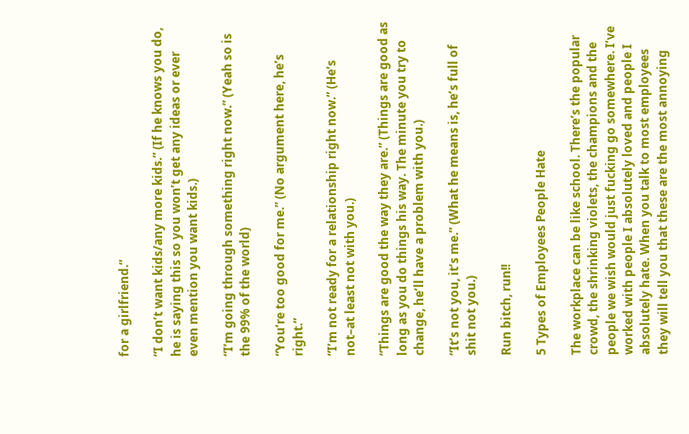for a girlfriend.”

“I don’t want kids/any more kids.” (If he knows you do, he is saying this so you won’t get any ideas or ever even mention you want kids.)

“I’m going through something right now.” (Yeah so is the 99% of the world)

“You’re too good for me.” (No argument here, he’s right.”

“I’m not ready for a relationship right now.” (He’s not–at least not with you.)

“Things are good the way they are.” (Things are good as long as you do things his way. The minute you try to change, he’ll have a problem with you.)

“It’s not you, it’s me.” (What he means is, he’s full of shit not you.)

Run bitch, run!!

5 Types of Employees People Hate

The workplace can be like school. There’s the popular crowd, the shrinking violets, the champions and the people we wish would just fucking go somewhere. I’ve worked with people I absolutely loved and people I absolutely hate. When you talk to most employees they will tell you that these are the most annoying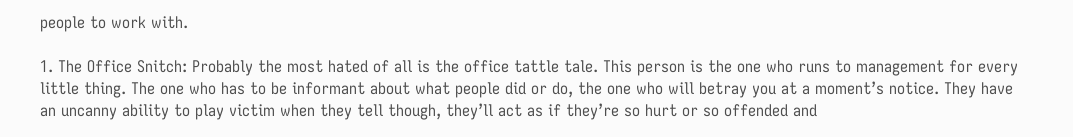people to work with.

1. The Office Snitch: Probably the most hated of all is the office tattle tale. This person is the one who runs to management for every little thing. The one who has to be informant about what people did or do, the one who will betray you at a moment’s notice. They have an uncanny ability to play victim when they tell though, they’ll act as if they’re so hurt or so offended and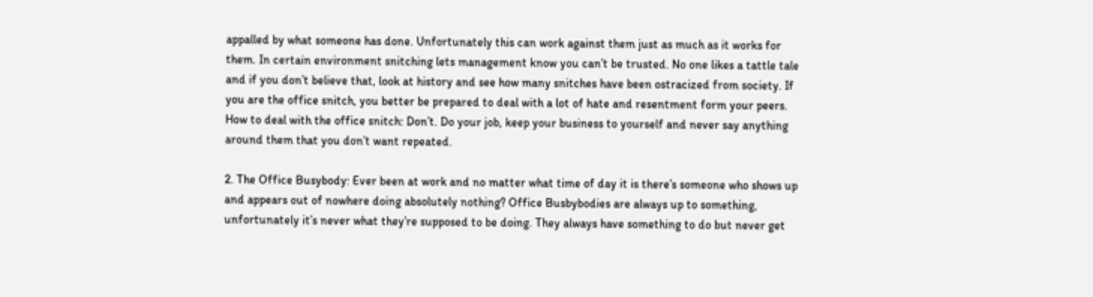appalled by what someone has done. Unfortunately this can work against them just as much as it works for them. In certain environment snitching lets management know you can’t be trusted. No one likes a tattle tale and if you don’t believe that, look at history and see how many snitches have been ostracized from society. If you are the office snitch, you better be prepared to deal with a lot of hate and resentment form your peers. How to deal with the office snitch: Don’t. Do your job, keep your business to yourself and never say anything around them that you don’t want repeated.

2. The Office Busybody: Ever been at work and no matter what time of day it is there’s someone who shows up and appears out of nowhere doing absolutely nothing? Office Busbybodies are always up to something, unfortunately it’s never what they’re supposed to be doing. They always have something to do but never get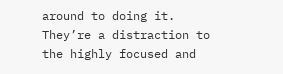around to doing it. They’re a distraction to the highly focused and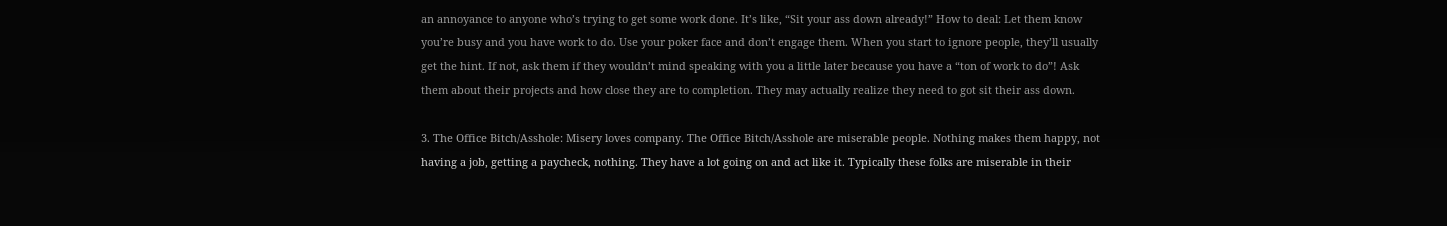an annoyance to anyone who’s trying to get some work done. It’s like, “Sit your ass down already!” How to deal: Let them know you’re busy and you have work to do. Use your poker face and don’t engage them. When you start to ignore people, they’ll usually get the hint. If not, ask them if they wouldn’t mind speaking with you a little later because you have a “ton of work to do”! Ask them about their projects and how close they are to completion. They may actually realize they need to got sit their ass down.

3. The Office Bitch/Asshole: Misery loves company. The Office Bitch/Asshole are miserable people. Nothing makes them happy, not having a job, getting a paycheck, nothing. They have a lot going on and act like it. Typically these folks are miserable in their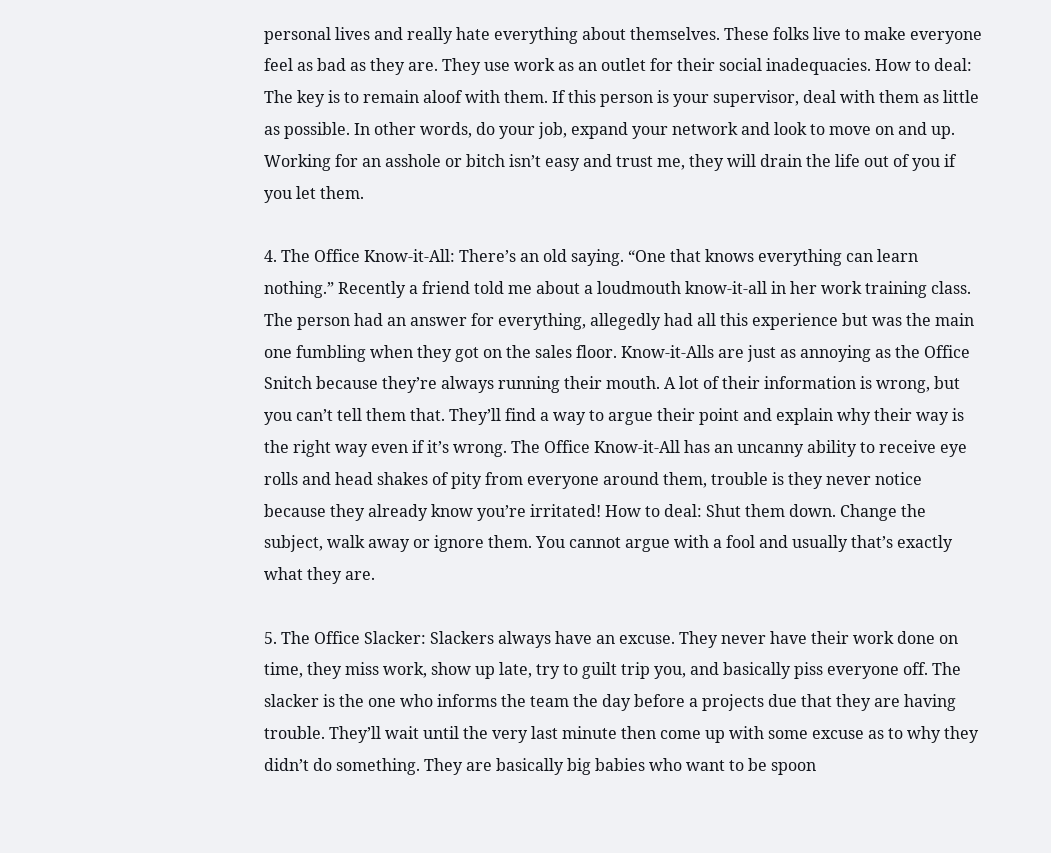personal lives and really hate everything about themselves. These folks live to make everyone feel as bad as they are. They use work as an outlet for their social inadequacies. How to deal: The key is to remain aloof with them. If this person is your supervisor, deal with them as little as possible. In other words, do your job, expand your network and look to move on and up. Working for an asshole or bitch isn’t easy and trust me, they will drain the life out of you if you let them.

4. The Office Know-it-All: There’s an old saying. “One that knows everything can learn nothing.” Recently a friend told me about a loudmouth know-it-all in her work training class. The person had an answer for everything, allegedly had all this experience but was the main one fumbling when they got on the sales floor. Know-it-Alls are just as annoying as the Office Snitch because they’re always running their mouth. A lot of their information is wrong, but you can’t tell them that. They’ll find a way to argue their point and explain why their way is the right way even if it’s wrong. The Office Know-it-All has an uncanny ability to receive eye rolls and head shakes of pity from everyone around them, trouble is they never notice because they already know you’re irritated! How to deal: Shut them down. Change the subject, walk away or ignore them. You cannot argue with a fool and usually that’s exactly what they are.

5. The Office Slacker: Slackers always have an excuse. They never have their work done on time, they miss work, show up late, try to guilt trip you, and basically piss everyone off. The slacker is the one who informs the team the day before a projects due that they are having trouble. They’ll wait until the very last minute then come up with some excuse as to why they didn’t do something. They are basically big babies who want to be spoon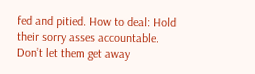fed and pitied. How to deal: Hold their sorry asses accountable. Don’t let them get away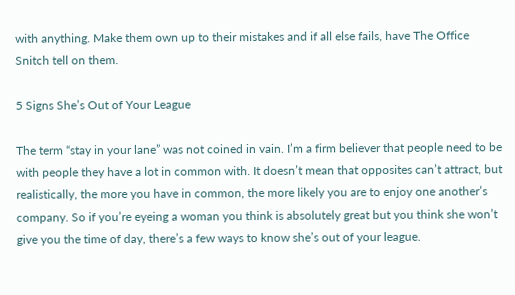with anything. Make them own up to their mistakes and if all else fails, have The Office Snitch tell on them.

5 Signs She’s Out of Your League

The term “stay in your lane” was not coined in vain. I’m a firm believer that people need to be with people they have a lot in common with. It doesn’t mean that opposites can’t attract, but realistically, the more you have in common, the more likely you are to enjoy one another’s company. So if you’re eyeing a woman you think is absolutely great but you think she won’t give you the time of day, there’s a few ways to know she’s out of your league.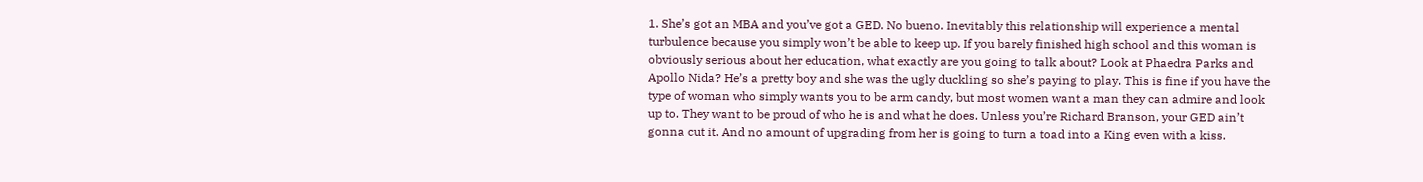1. She’s got an MBA and you’ve got a GED. No bueno. Inevitably this relationship will experience a mental turbulence because you simply won’t be able to keep up. If you barely finished high school and this woman is obviously serious about her education, what exactly are you going to talk about? Look at Phaedra Parks and Apollo Nida? He’s a pretty boy and she was the ugly duckling so she’s paying to play. This is fine if you have the type of woman who simply wants you to be arm candy, but most women want a man they can admire and look up to. They want to be proud of who he is and what he does. Unless you’re Richard Branson, your GED ain’t gonna cut it. And no amount of upgrading from her is going to turn a toad into a King even with a kiss.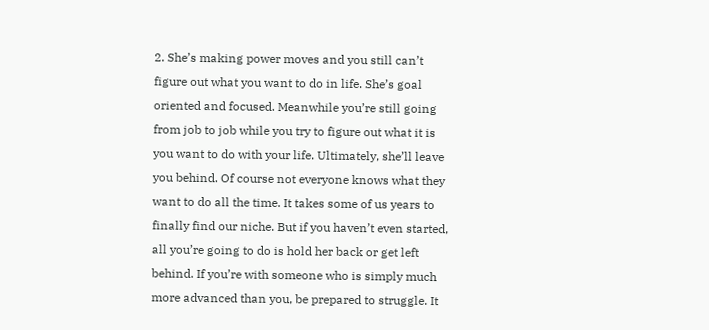2. She’s making power moves and you still can’t figure out what you want to do in life. She’s goal oriented and focused. Meanwhile you’re still going from job to job while you try to figure out what it is you want to do with your life. Ultimately, she’ll leave you behind. Of course not everyone knows what they want to do all the time. It takes some of us years to finally find our niche. But if you haven’t even started, all you’re going to do is hold her back or get left behind. If you’re with someone who is simply much more advanced than you, be prepared to struggle. It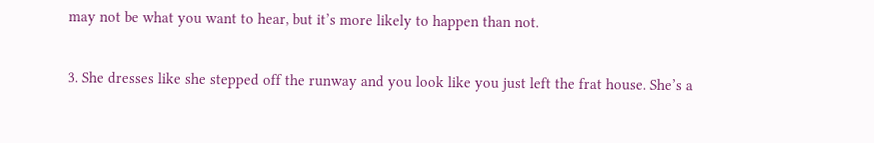may not be what you want to hear, but it’s more likely to happen than not.

3. She dresses like she stepped off the runway and you look like you just left the frat house. She’s a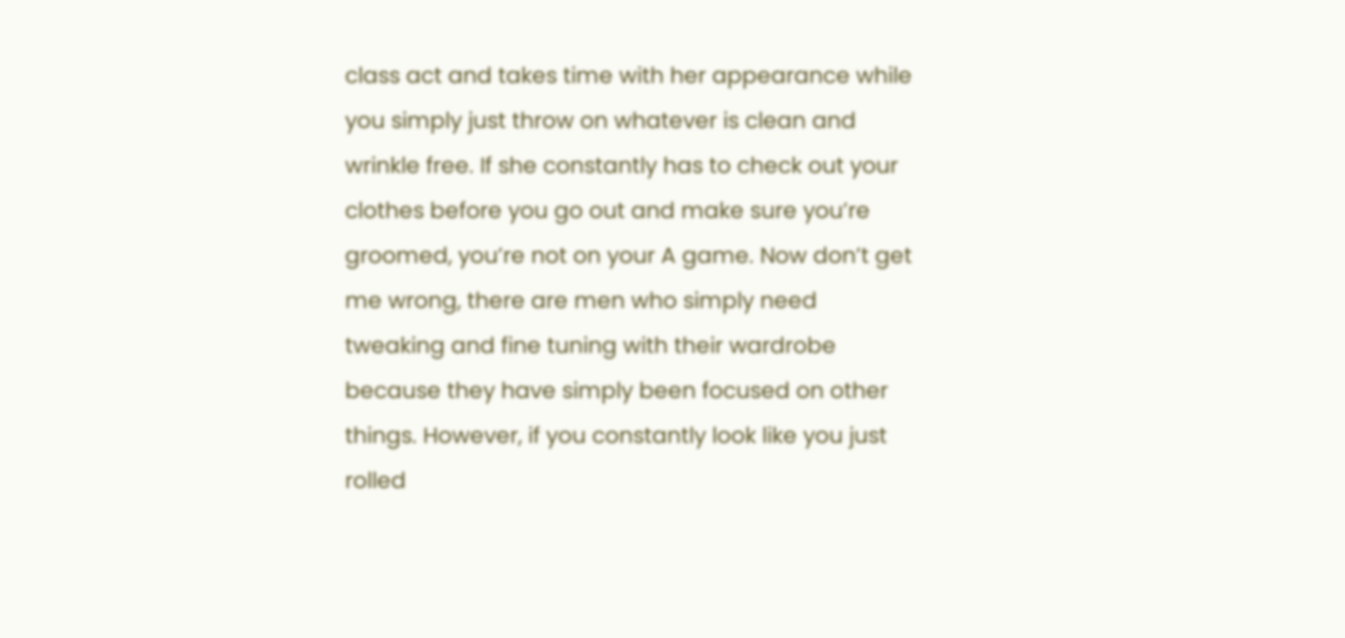class act and takes time with her appearance while you simply just throw on whatever is clean and wrinkle free. If she constantly has to check out your clothes before you go out and make sure you’re groomed, you’re not on your A game. Now don’t get me wrong, there are men who simply need tweaking and fine tuning with their wardrobe because they have simply been focused on other things. However, if you constantly look like you just rolled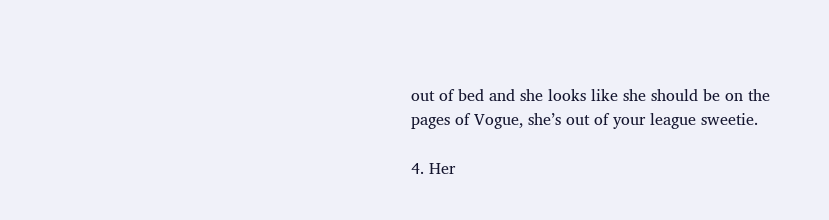out of bed and she looks like she should be on the pages of Vogue, she’s out of your league sweetie.

4. Her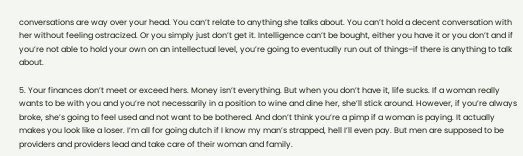conversations are way over your head. You can’t relate to anything she talks about. You can’t hold a decent conversation with her without feeling ostracized. Or you simply just don’t get it. Intelligence can’t be bought, either you have it or you don’t and if you’re not able to hold your own on an intellectual level, you’re going to eventually run out of things–if there is anything to talk about.

5. Your finances don’t meet or exceed hers. Money isn’t everything. But when you don’t have it, life sucks. If a woman really wants to be with you and you’re not necessarily in a position to wine and dine her, she’ll stick around. However, if you’re always broke, she’s going to feel used and not want to be bothered. And don’t think you’re a pimp if a woman is paying. It actually makes you look like a loser. I’m all for going dutch if I know my man’s strapped, hell I’ll even pay. But men are supposed to be providers and providers lead and take care of their woman and family.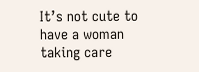It’s not cute to have a woman taking care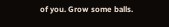of you. Grow some balls.